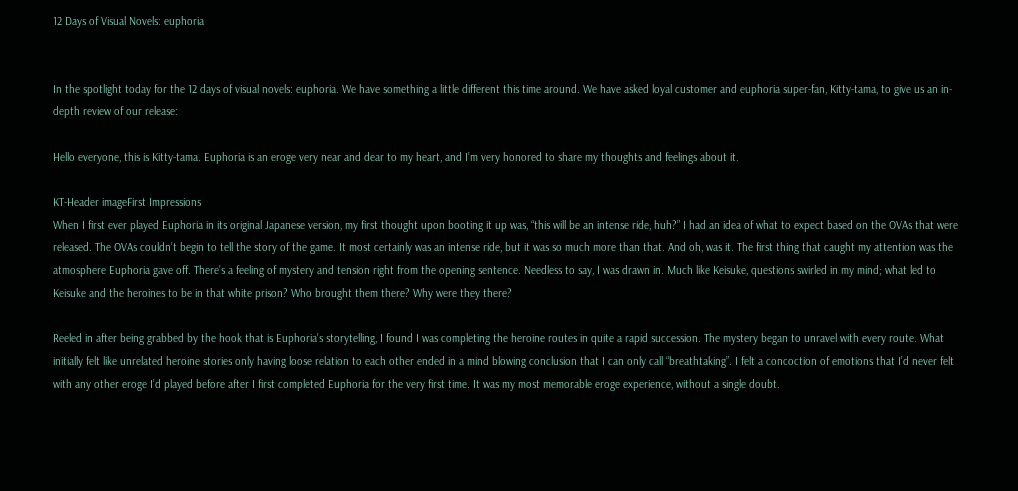12 Days of Visual Novels: euphoria


In the spotlight today for the 12 days of visual novels: euphoria. We have something a little different this time around. We have asked loyal customer and euphoria super-fan, Kitty-tama, to give us an in-depth review of our release:

Hello everyone, this is Kitty-tama. Euphoria is an eroge very near and dear to my heart, and I’m very honored to share my thoughts and feelings about it.

KT-Header imageFirst Impressions
When I first ever played Euphoria in its original Japanese version, my first thought upon booting it up was, “this will be an intense ride, huh?” I had an idea of what to expect based on the OVAs that were released. The OVAs couldn’t begin to tell the story of the game. It most certainly was an intense ride, but it was so much more than that. And oh, was it. The first thing that caught my attention was the atmosphere Euphoria gave off. There’s a feeling of mystery and tension right from the opening sentence. Needless to say, I was drawn in. Much like Keisuke, questions swirled in my mind; what led to Keisuke and the heroines to be in that white prison? Who brought them there? Why were they there?

Reeled in after being grabbed by the hook that is Euphoria’s storytelling, I found I was completing the heroine routes in quite a rapid succession. The mystery began to unravel with every route. What initially felt like unrelated heroine stories only having loose relation to each other ended in a mind blowing conclusion that I can only call “breathtaking”. I felt a concoction of emotions that I’d never felt with any other eroge I’d played before after I first completed Euphoria for the very first time. It was my most memorable eroge experience, without a single doubt.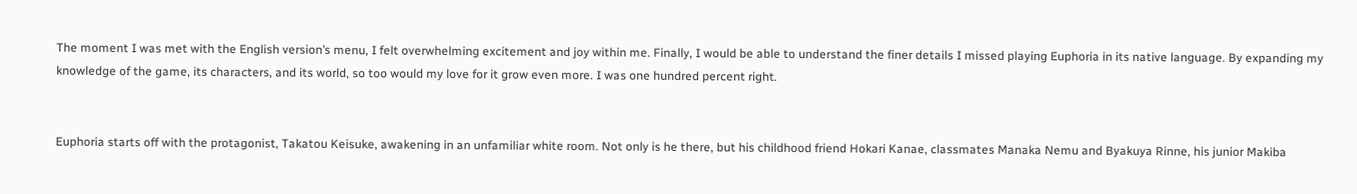The moment I was met with the English version’s menu, I felt overwhelming excitement and joy within me. Finally, I would be able to understand the finer details I missed playing Euphoria in its native language. By expanding my knowledge of the game, its characters, and its world, so too would my love for it grow even more. I was one hundred percent right.


Euphoria starts off with the protagonist, Takatou Keisuke, awakening in an unfamiliar white room. Not only is he there, but his childhood friend Hokari Kanae, classmates Manaka Nemu and Byakuya Rinne, his junior Makiba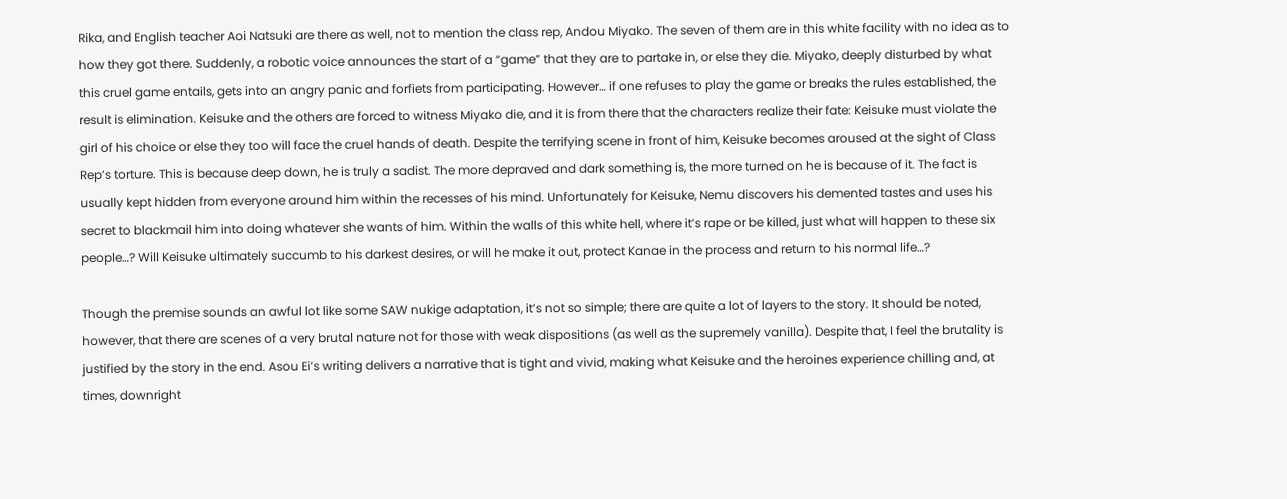Rika, and English teacher Aoi Natsuki are there as well, not to mention the class rep, Andou Miyako. The seven of them are in this white facility with no idea as to how they got there. Suddenly, a robotic voice announces the start of a “game” that they are to partake in, or else they die. Miyako, deeply disturbed by what this cruel game entails, gets into an angry panic and forfiets from participating. However… if one refuses to play the game or breaks the rules established, the result is elimination. Keisuke and the others are forced to witness Miyako die, and it is from there that the characters realize their fate: Keisuke must violate the girl of his choice or else they too will face the cruel hands of death. Despite the terrifying scene in front of him, Keisuke becomes aroused at the sight of Class Rep’s torture. This is because deep down, he is truly a sadist. The more depraved and dark something is, the more turned on he is because of it. The fact is usually kept hidden from everyone around him within the recesses of his mind. Unfortunately for Keisuke, Nemu discovers his demented tastes and uses his secret to blackmail him into doing whatever she wants of him. Within the walls of this white hell, where it’s rape or be killed, just what will happen to these six people…? Will Keisuke ultimately succumb to his darkest desires, or will he make it out, protect Kanae in the process and return to his normal life…?

Though the premise sounds an awful lot like some SAW nukige adaptation, it’s not so simple; there are quite a lot of layers to the story. It should be noted, however, that there are scenes of a very brutal nature not for those with weak dispositions (as well as the supremely vanilla). Despite that, I feel the brutality is justified by the story in the end. Asou Ei’s writing delivers a narrative that is tight and vivid, making what Keisuke and the heroines experience chilling and, at times, downright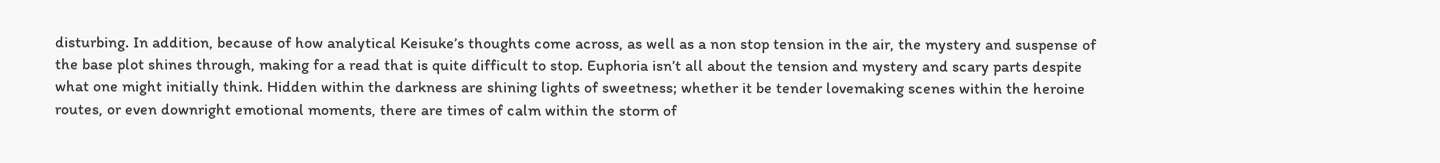disturbing. In addition, because of how analytical Keisuke’s thoughts come across, as well as a non stop tension in the air, the mystery and suspense of the base plot shines through, making for a read that is quite difficult to stop. Euphoria isn’t all about the tension and mystery and scary parts despite what one might initially think. Hidden within the darkness are shining lights of sweetness; whether it be tender lovemaking scenes within the heroine routes, or even downright emotional moments, there are times of calm within the storm of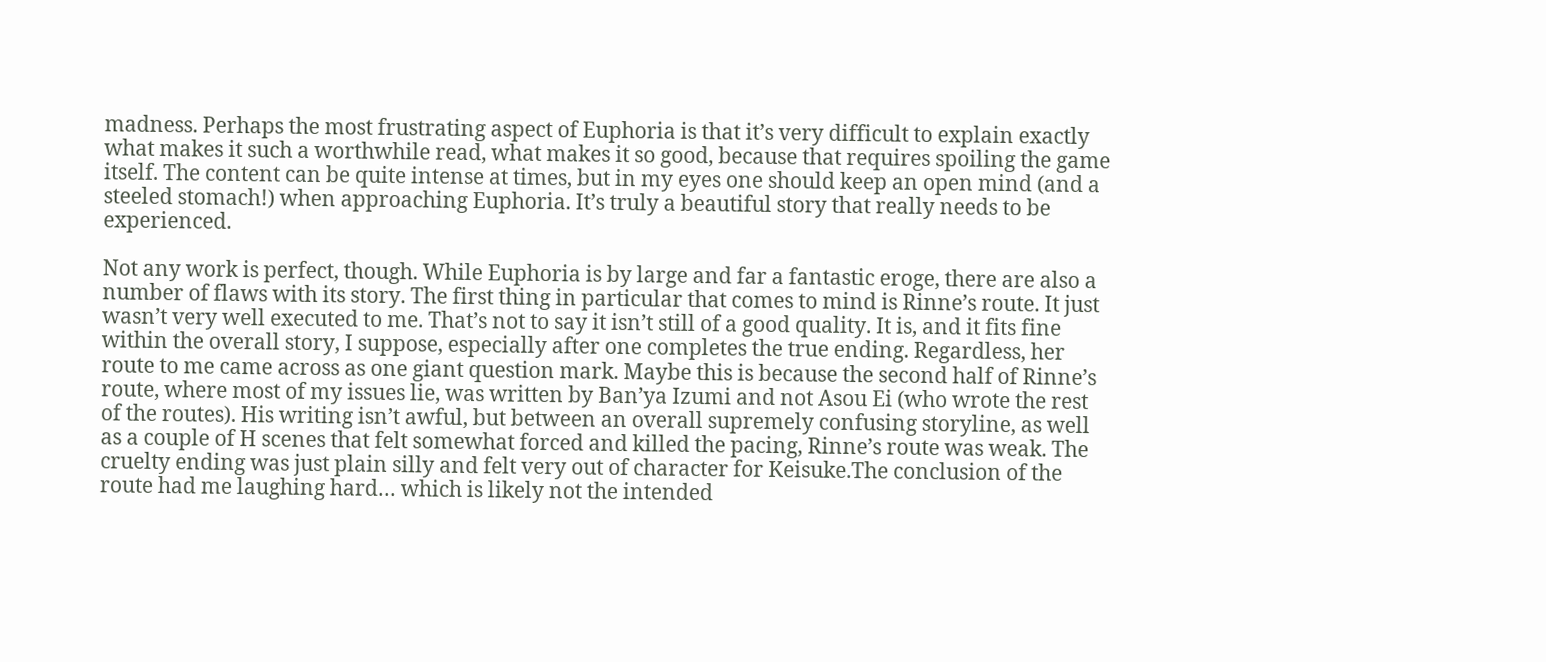madness. Perhaps the most frustrating aspect of Euphoria is that it’s very difficult to explain exactly what makes it such a worthwhile read, what makes it so good, because that requires spoiling the game itself. The content can be quite intense at times, but in my eyes one should keep an open mind (and a steeled stomach!) when approaching Euphoria. It’s truly a beautiful story that really needs to be experienced.

Not any work is perfect, though. While Euphoria is by large and far a fantastic eroge, there are also a number of flaws with its story. The first thing in particular that comes to mind is Rinne’s route. It just wasn’t very well executed to me. That’s not to say it isn’t still of a good quality. It is, and it fits fine within the overall story, I suppose, especially after one completes the true ending. Regardless, her route to me came across as one giant question mark. Maybe this is because the second half of Rinne’s route, where most of my issues lie, was written by Ban’ya Izumi and not Asou Ei (who wrote the rest of the routes). His writing isn’t awful, but between an overall supremely confusing storyline, as well as a couple of H scenes that felt somewhat forced and killed the pacing, Rinne’s route was weak. The cruelty ending was just plain silly and felt very out of character for Keisuke.The conclusion of the route had me laughing hard… which is likely not the intended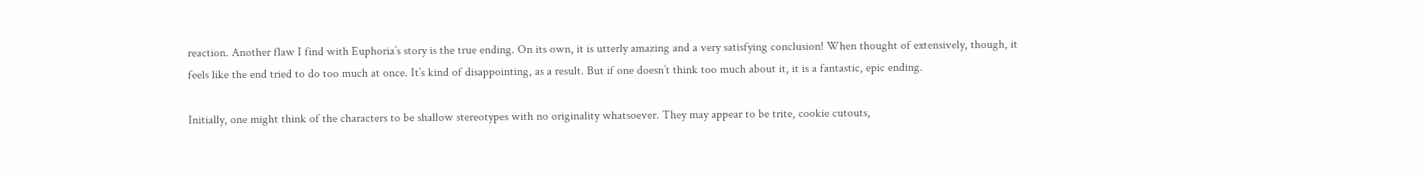reaction. Another flaw I find with Euphoria’s story is the true ending. On its own, it is utterly amazing and a very satisfying conclusion! When thought of extensively, though, it feels like the end tried to do too much at once. It’s kind of disappointing, as a result. But if one doesn’t think too much about it, it is a fantastic, epic ending.

Initially, one might think of the characters to be shallow stereotypes with no originality whatsoever. They may appear to be trite, cookie cutouts,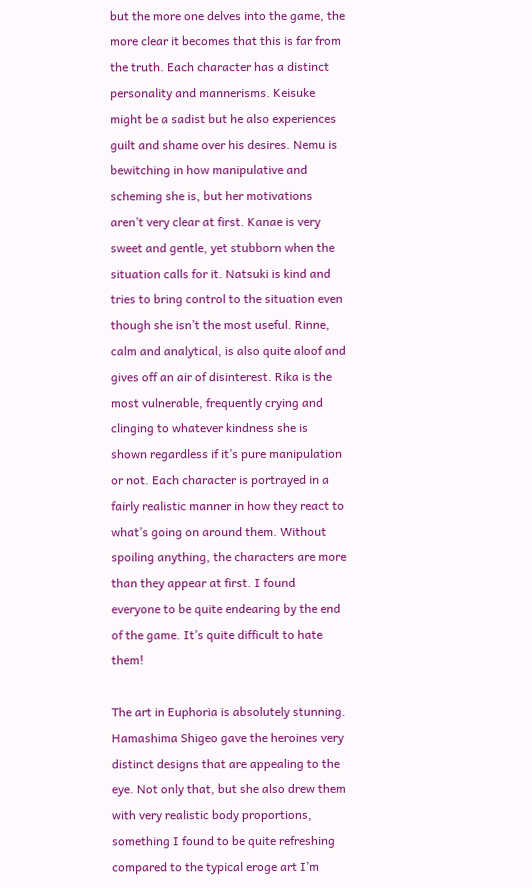but the more one delves into the game, the more clear it becomes that this is far from the truth. Each character has a distinct personality and mannerisms. Keisuke might be a sadist but he also experiences guilt and shame over his desires. Nemu is bewitching in how manipulative and scheming she is, but her motivations aren’t very clear at first. Kanae is very sweet and gentle, yet stubborn when the situation calls for it. Natsuki is kind and tries to bring control to the situation even though she isn’t the most useful. Rinne, calm and analytical, is also quite aloof and gives off an air of disinterest. Rika is the most vulnerable, frequently crying and clinging to whatever kindness she is shown regardless if it’s pure manipulation or not. Each character is portrayed in a fairly realistic manner in how they react to what’s going on around them. Without spoiling anything, the characters are more than they appear at first. I found everyone to be quite endearing by the end of the game. It’s quite difficult to hate them!

The art in Euphoria is absolutely stunning. Hamashima Shigeo gave the heroines very distinct designs that are appealing to the eye. Not only that, but she also drew them with very realistic body proportions, something I found to be quite refreshing compared to the typical eroge art I’m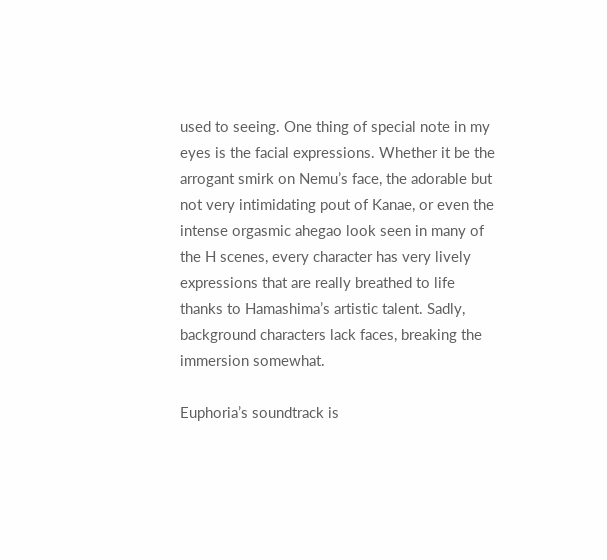used to seeing. One thing of special note in my eyes is the facial expressions. Whether it be the arrogant smirk on Nemu’s face, the adorable but not very intimidating pout of Kanae, or even the intense orgasmic ahegao look seen in many of the H scenes, every character has very lively expressions that are really breathed to life thanks to Hamashima’s artistic talent. Sadly, background characters lack faces, breaking the immersion somewhat.

Euphoria’s soundtrack is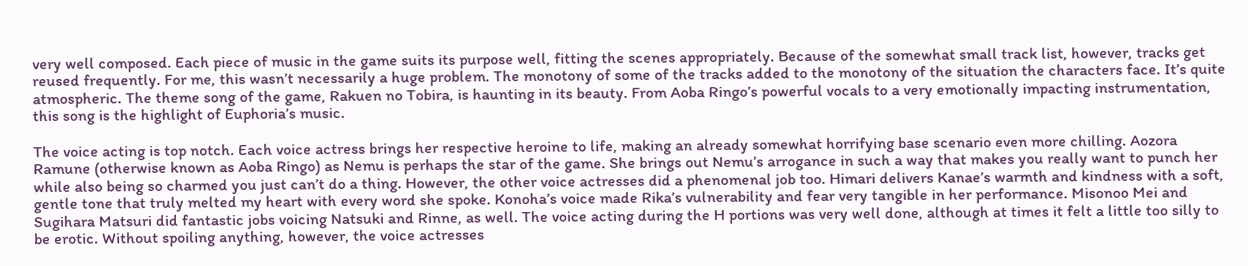very well composed. Each piece of music in the game suits its purpose well, fitting the scenes appropriately. Because of the somewhat small track list, however, tracks get reused frequently. For me, this wasn’t necessarily a huge problem. The monotony of some of the tracks added to the monotony of the situation the characters face. It’s quite atmospheric. The theme song of the game, Rakuen no Tobira, is haunting in its beauty. From Aoba Ringo’s powerful vocals to a very emotionally impacting instrumentation, this song is the highlight of Euphoria’s music.

The voice acting is top notch. Each voice actress brings her respective heroine to life, making an already somewhat horrifying base scenario even more chilling. Aozora Ramune (otherwise known as Aoba Ringo) as Nemu is perhaps the star of the game. She brings out Nemu’s arrogance in such a way that makes you really want to punch her while also being so charmed you just can’t do a thing. However, the other voice actresses did a phenomenal job too. Himari delivers Kanae’s warmth and kindness with a soft, gentle tone that truly melted my heart with every word she spoke. Konoha’s voice made Rika’s vulnerability and fear very tangible in her performance. Misonoo Mei and Sugihara Matsuri did fantastic jobs voicing Natsuki and Rinne, as well. The voice acting during the H portions was very well done, although at times it felt a little too silly to be erotic. Without spoiling anything, however, the voice actresses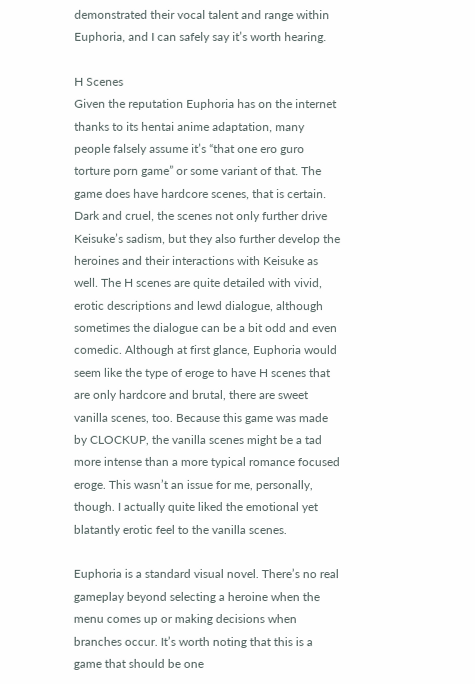demonstrated their vocal talent and range within Euphoria, and I can safely say it’s worth hearing.

H Scenes
Given the reputation Euphoria has on the internet thanks to its hentai anime adaptation, many people falsely assume it’s “that one ero guro torture porn game” or some variant of that. The game does have hardcore scenes, that is certain. Dark and cruel, the scenes not only further drive Keisuke’s sadism, but they also further develop the heroines and their interactions with Keisuke as well. The H scenes are quite detailed with vivid, erotic descriptions and lewd dialogue, although sometimes the dialogue can be a bit odd and even comedic. Although at first glance, Euphoria would seem like the type of eroge to have H scenes that are only hardcore and brutal, there are sweet vanilla scenes, too. Because this game was made by CLOCKUP, the vanilla scenes might be a tad more intense than a more typical romance focused eroge. This wasn’t an issue for me, personally, though. I actually quite liked the emotional yet blatantly erotic feel to the vanilla scenes.

Euphoria is a standard visual novel. There’s no real gameplay beyond selecting a heroine when the menu comes up or making decisions when branches occur. It’s worth noting that this is a game that should be one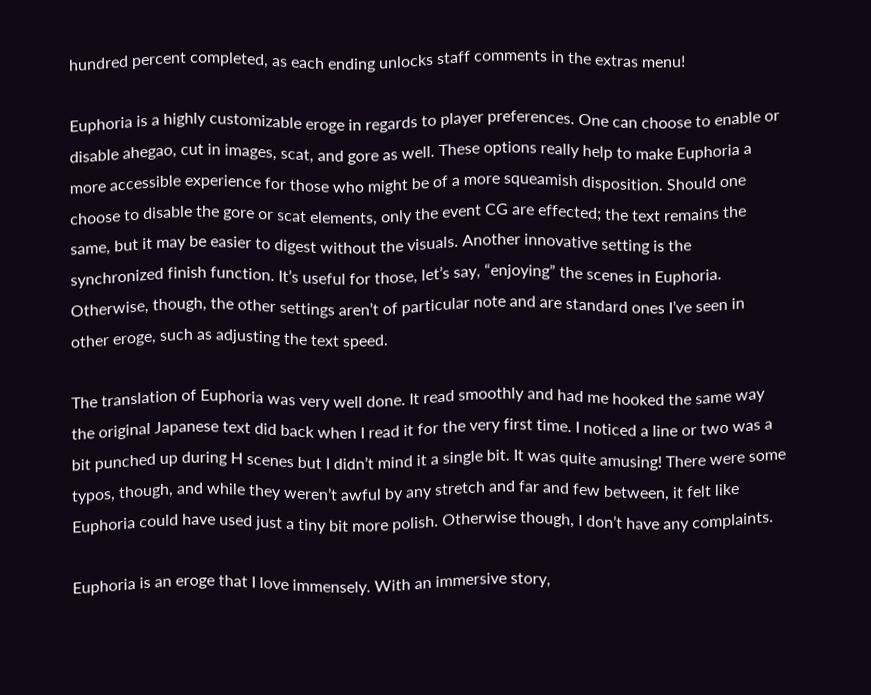hundred percent completed, as each ending unlocks staff comments in the extras menu!

Euphoria is a highly customizable eroge in regards to player preferences. One can choose to enable or disable ahegao, cut in images, scat, and gore as well. These options really help to make Euphoria a more accessible experience for those who might be of a more squeamish disposition. Should one choose to disable the gore or scat elements, only the event CG are effected; the text remains the same, but it may be easier to digest without the visuals. Another innovative setting is the synchronized finish function. It’s useful for those, let’s say, “enjoying” the scenes in Euphoria. Otherwise, though, the other settings aren’t of particular note and are standard ones I’ve seen in other eroge, such as adjusting the text speed.

The translation of Euphoria was very well done. It read smoothly and had me hooked the same way the original Japanese text did back when I read it for the very first time. I noticed a line or two was a bit punched up during H scenes but I didn’t mind it a single bit. It was quite amusing! There were some typos, though, and while they weren’t awful by any stretch and far and few between, it felt like Euphoria could have used just a tiny bit more polish. Otherwise though, I don’t have any complaints.

Euphoria is an eroge that I love immensely. With an immersive story,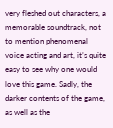very fleshed out characters, a memorable soundtrack, not to mention phenomenal voice acting and art, it’s quite easy to see why one would love this game. Sadly, the darker contents of the game, as well as the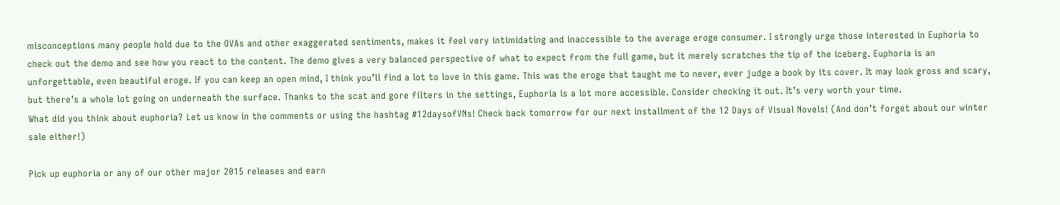misconceptions many people hold due to the OVAs and other exaggerated sentiments, makes it feel very intimidating and inaccessible to the average eroge consumer. I strongly urge those interested in Euphoria to check out the demo and see how you react to the content. The demo gives a very balanced perspective of what to expect from the full game, but it merely scratches the tip of the iceberg. Euphoria is an unforgettable, even beautiful eroge. If you can keep an open mind, I think you’ll find a lot to love in this game. This was the eroge that taught me to never, ever judge a book by its cover. It may look gross and scary, but there’s a whole lot going on underneath the surface. Thanks to the scat and gore filters in the settings, Euphoria is a lot more accessible. Consider checking it out. It’s very worth your time.
What did you think about euphoria? Let us know in the comments or using the hashtag #12daysofVNs! Check back tomorrow for our next installment of the 12 Days of Visual Novels! (And don’t forget about our winter sale either!)

Pick up euphoria or any of our other major 2015 releases and earn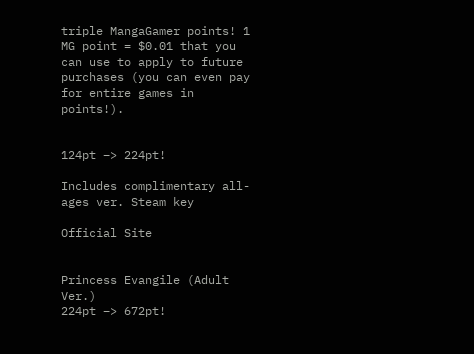triple MangaGamer points! 1 MG point = $0.01 that you can use to apply to future purchases (you can even pay for entire games in points!).


124pt –> 224pt!

Includes complimentary all-ages ver. Steam key

Official Site


Princess Evangile (Adult Ver.)
224pt –> 672pt!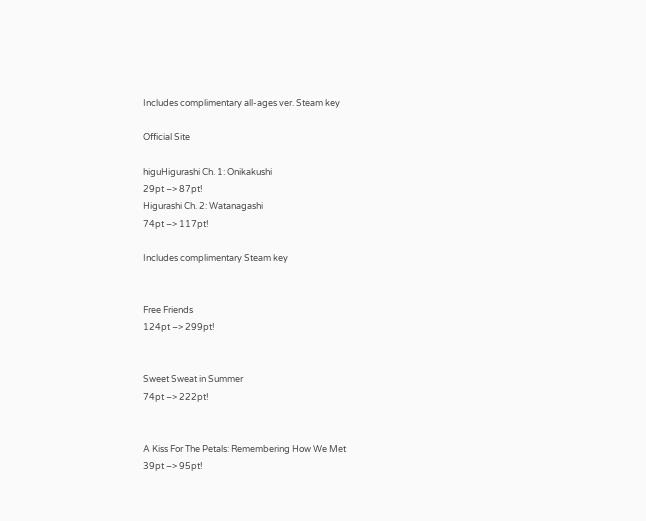Includes complimentary all-ages ver. Steam key

Official Site

higuHigurashi Ch. 1: Onikakushi
29pt –> 87pt!
Higurashi Ch. 2: Watanagashi
74pt –> 117pt!

Includes complimentary Steam key


Free Friends
124pt –> 299pt!


Sweet Sweat in Summer
74pt –> 222pt!


A Kiss For The Petals: Remembering How We Met
39pt –> 95pt!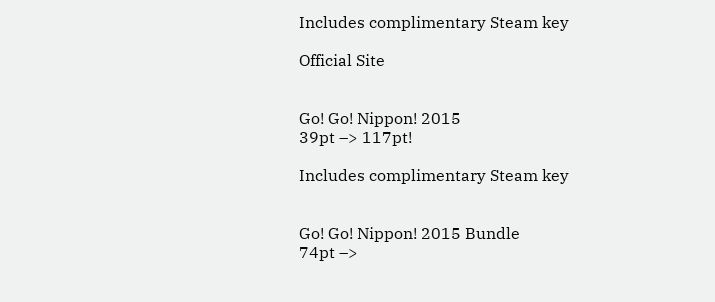Includes complimentary Steam key

Official Site


Go! Go! Nippon! 2015
39pt –> 117pt!

Includes complimentary Steam key


Go! Go! Nippon! 2015 Bundle
74pt –>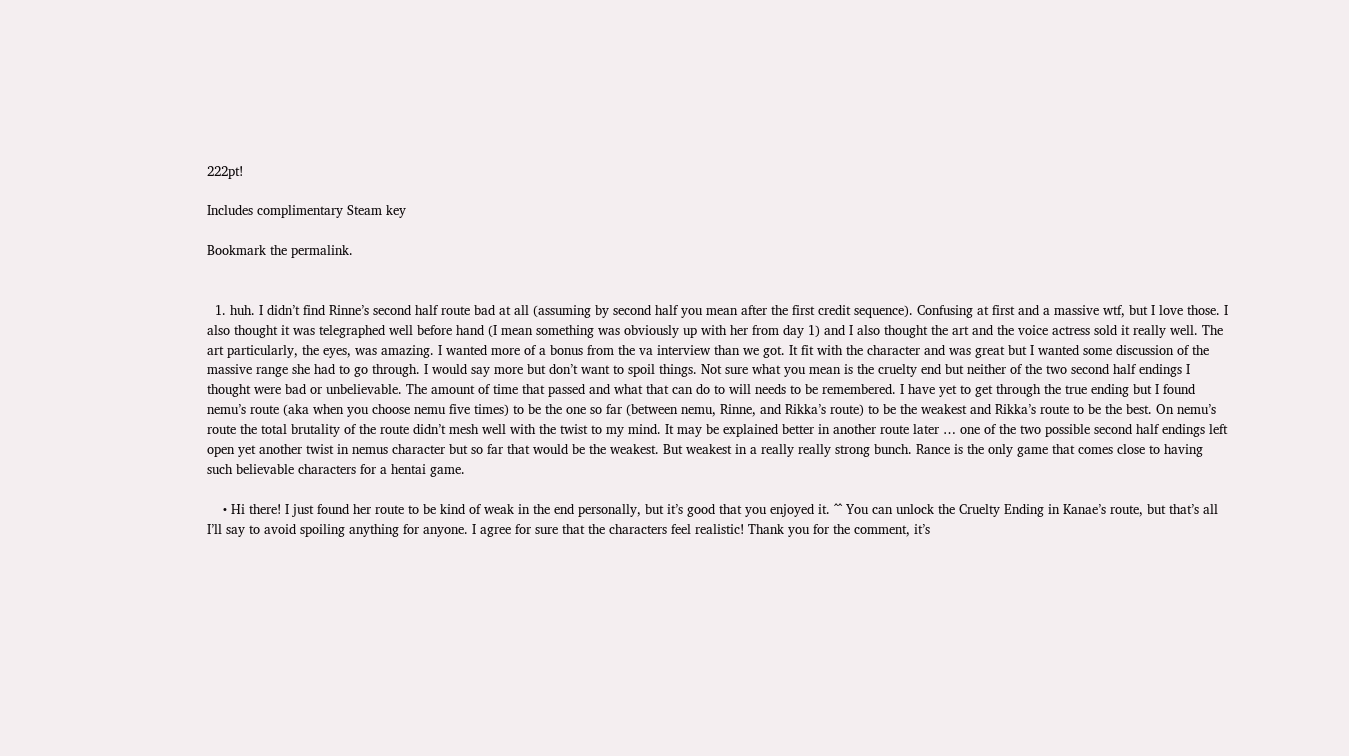222pt!

Includes complimentary Steam key

Bookmark the permalink.


  1. huh. I didn’t find Rinne’s second half route bad at all (assuming by second half you mean after the first credit sequence). Confusing at first and a massive wtf, but I love those. I also thought it was telegraphed well before hand (I mean something was obviously up with her from day 1) and I also thought the art and the voice actress sold it really well. The art particularly, the eyes, was amazing. I wanted more of a bonus from the va interview than we got. It fit with the character and was great but I wanted some discussion of the massive range she had to go through. I would say more but don’t want to spoil things. Not sure what you mean is the cruelty end but neither of the two second half endings I thought were bad or unbelievable. The amount of time that passed and what that can do to will needs to be remembered. I have yet to get through the true ending but I found nemu’s route (aka when you choose nemu five times) to be the one so far (between nemu, Rinne, and Rikka’s route) to be the weakest and Rikka’s route to be the best. On nemu’s route the total brutality of the route didn’t mesh well with the twist to my mind. It may be explained better in another route later … one of the two possible second half endings left open yet another twist in nemus character but so far that would be the weakest. But weakest in a really really strong bunch. Rance is the only game that comes close to having such believable characters for a hentai game.

    • Hi there! I just found her route to be kind of weak in the end personally, but it’s good that you enjoyed it. ^^ You can unlock the Cruelty Ending in Kanae’s route, but that’s all I’ll say to avoid spoiling anything for anyone. I agree for sure that the characters feel realistic! Thank you for the comment, it’s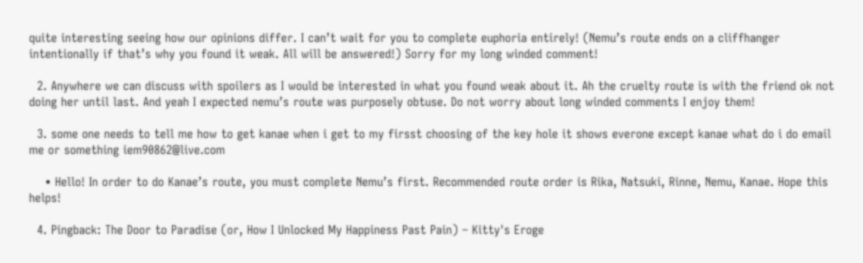quite interesting seeing how our opinions differ. I can’t wait for you to complete euphoria entirely! (Nemu’s route ends on a cliffhanger intentionally if that’s why you found it weak. All will be answered!) Sorry for my long winded comment!

  2. Anywhere we can discuss with spoilers as I would be interested in what you found weak about it. Ah the cruelty route is with the friend ok not doing her until last. And yeah I expected nemu’s route was purposely obtuse. Do not worry about long winded comments I enjoy them!

  3. some one needs to tell me how to get kanae when i get to my firsst choosing of the key hole it shows everone except kanae what do i do email me or something iem90862@live.com

    • Hello! In order to do Kanae’s route, you must complete Nemu’s first. Recommended route order is Rika, Natsuki, Rinne, Nemu, Kanae. Hope this helps!

  4. Pingback: The Door to Paradise (or, How I Unlocked My Happiness Past Pain) – Kitty's Eroge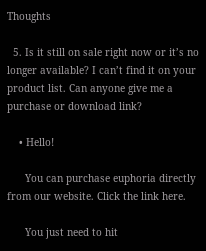Thoughts

  5. Is it still on sale right now or it’s no longer available? I can’t find it on your product list. Can anyone give me a purchase or download link?

    • Hello!

      You can purchase euphoria directly from our website. Click the link here.

      You just need to hit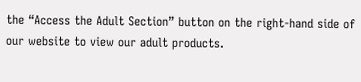the “Access the Adult Section” button on the right-hand side of our website to view our adult products.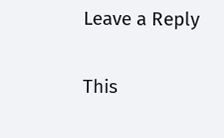Leave a Reply

This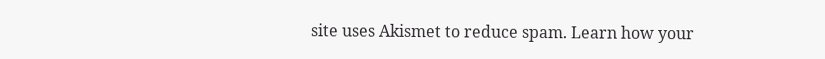site uses Akismet to reduce spam. Learn how your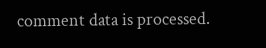comment data is processed.